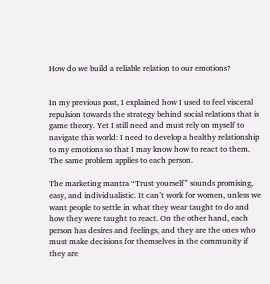How do we build a reliable relation to our emotions?


In my previous post, I explained how I used to feel visceral repulsion towards the strategy behind social relations that is game theory. Yet I still need and must rely on myself to navigate this world: I need to develop a healthy relationship to my emotions so that I may know how to react to them. The same problem applies to each person.

The marketing mantra “Trust yourself” sounds promising, easy, and individualistic. It can’t work for women, unless we want people to settle in what they wear taught to do and how they were taught to react. On the other hand, each person has desires and feelings, and they are the ones who must make decisions for themselves in the community if they are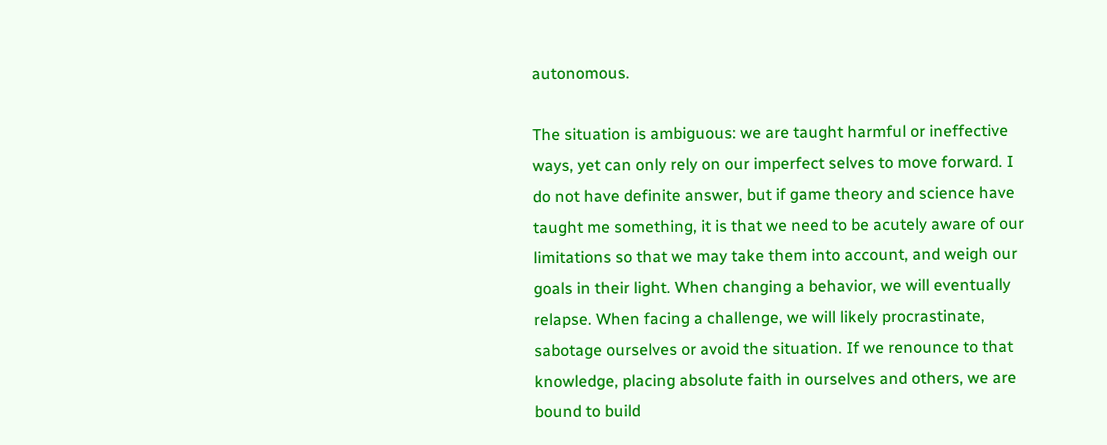autonomous.

The situation is ambiguous: we are taught harmful or ineffective ways, yet can only rely on our imperfect selves to move forward. I do not have definite answer, but if game theory and science have taught me something, it is that we need to be acutely aware of our limitations so that we may take them into account, and weigh our goals in their light. When changing a behavior, we will eventually relapse. When facing a challenge, we will likely procrastinate, sabotage ourselves or avoid the situation. If we renounce to that knowledge, placing absolute faith in ourselves and others, we are bound to build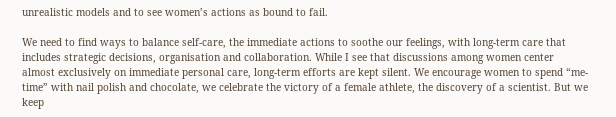unrealistic models and to see women’s actions as bound to fail.

We need to find ways to balance self-care, the immediate actions to soothe our feelings, with long-term care that includes strategic decisions, organisation and collaboration. While I see that discussions among women center almost exclusively on immediate personal care, long-term efforts are kept silent. We encourage women to spend “me-time” with nail polish and chocolate, we celebrate the victory of a female athlete, the discovery of a scientist. But we keep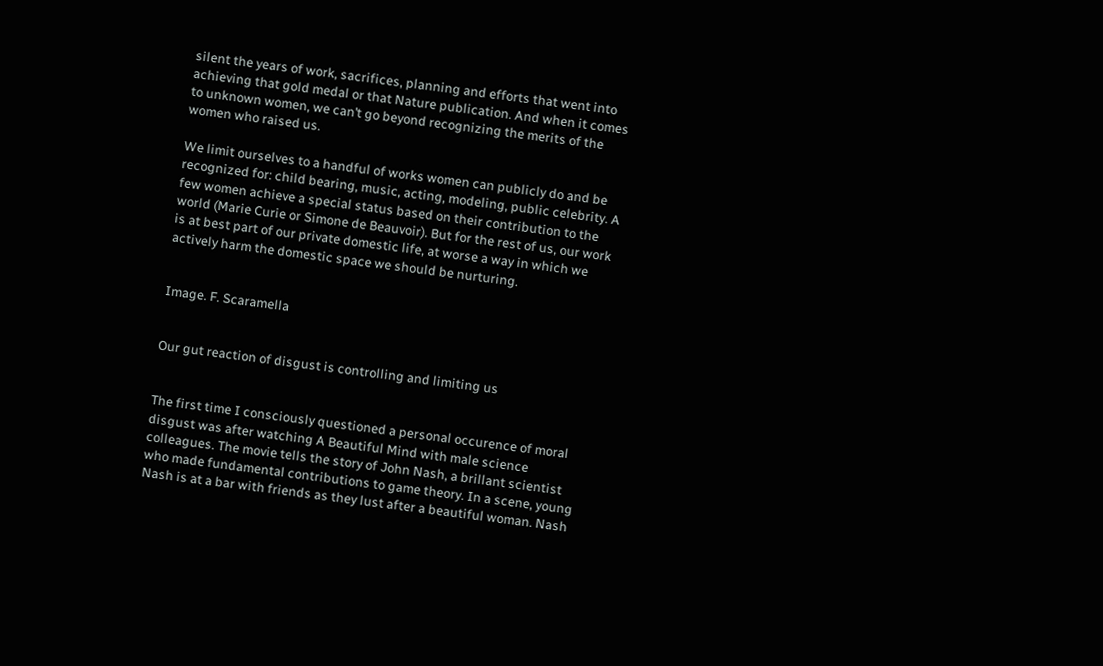silent the years of work, sacrifices, planning and efforts that went into achieving that gold medal or that Nature publication. And when it comes to unknown women, we can’t go beyond recognizing the merits of the women who raised us.

We limit ourselves to a handful of works women can publicly do and be recognized for: child bearing, music, acting, modeling, public celebrity. A few women achieve a special status based on their contribution to the world (Marie Curie or Simone de Beauvoir). But for the rest of us, our work is at best part of our private domestic life, at worse a way in which we actively harm the domestic space we should be nurturing.


Image. F. Scaramella


Our gut reaction of disgust is controlling and limiting us


The first time I consciously questioned a personal occurence of moral disgust was after watching A Beautiful Mind with male science colleagues. The movie tells the story of John Nash, a brillant scientist who made fundamental contributions to game theory. In a scene, young Nash is at a bar with friends as they lust after a beautiful woman. Nash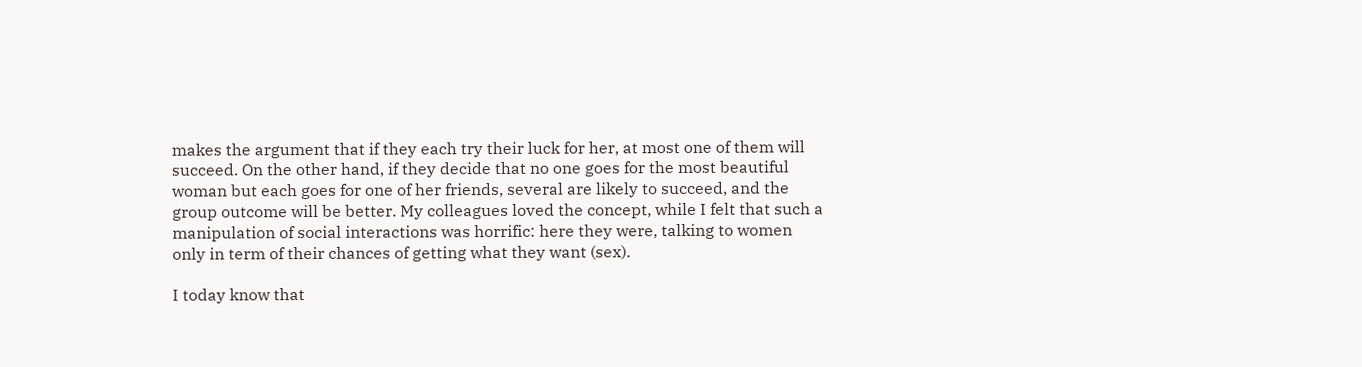makes the argument that if they each try their luck for her, at most one of them will succeed. On the other hand, if they decide that no one goes for the most beautiful woman but each goes for one of her friends, several are likely to succeed, and the group outcome will be better. My colleagues loved the concept, while I felt that such a manipulation of social interactions was horrific: here they were, talking to women only in term of their chances of getting what they want (sex).

I today know that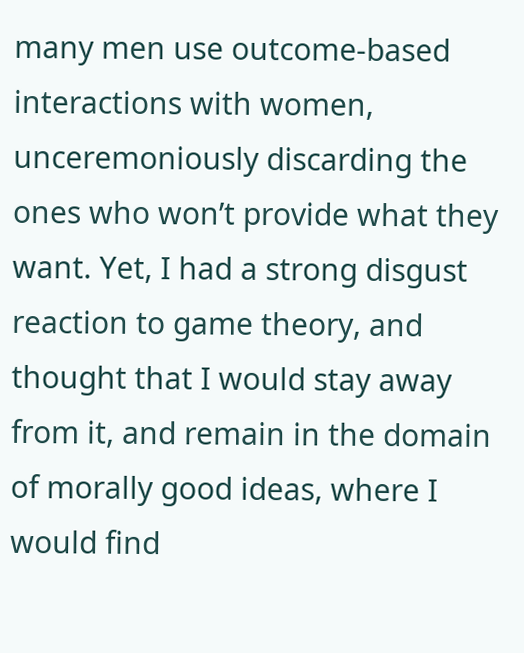many men use outcome-based interactions with women, unceremoniously discarding the ones who won’t provide what they want. Yet, I had a strong disgust reaction to game theory, and thought that I would stay away from it, and remain in the domain of morally good ideas, where I would find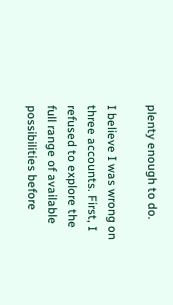plenty enough to do.

I believe I was wrong on three accounts. First, I refused to explore the full range of available possibilities before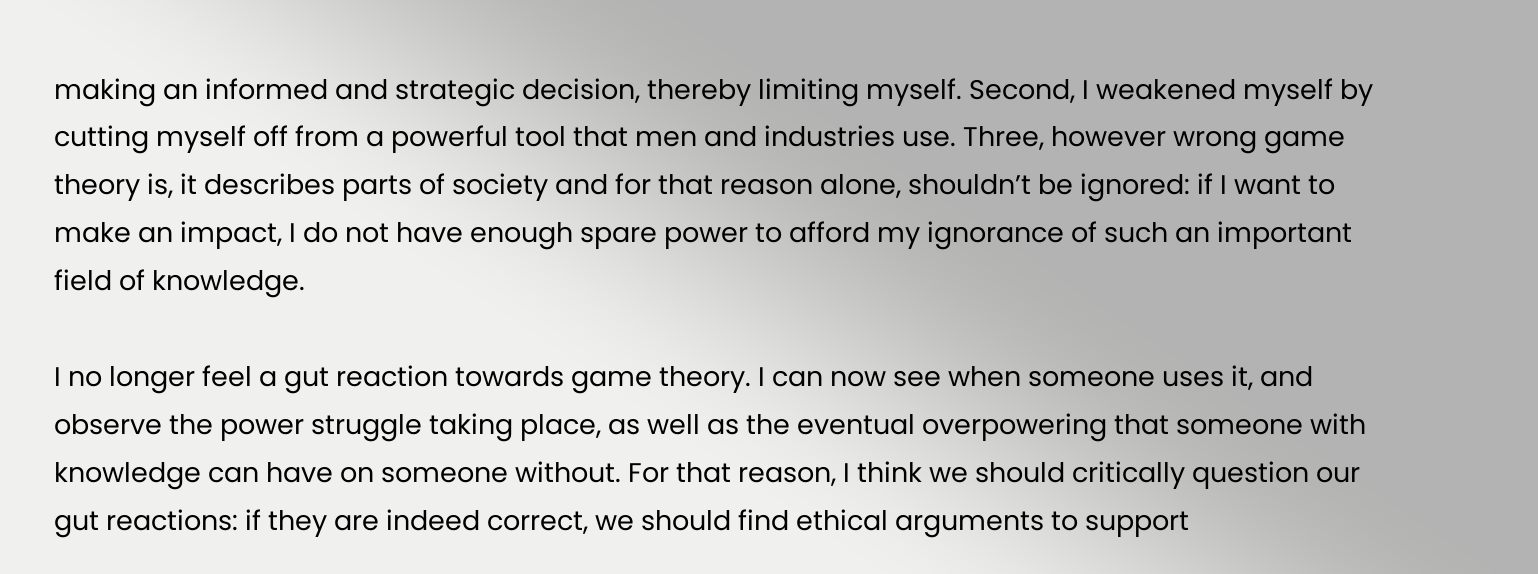making an informed and strategic decision, thereby limiting myself. Second, I weakened myself by cutting myself off from a powerful tool that men and industries use. Three, however wrong game theory is, it describes parts of society and for that reason alone, shouldn’t be ignored: if I want to make an impact, I do not have enough spare power to afford my ignorance of such an important field of knowledge.

I no longer feel a gut reaction towards game theory. I can now see when someone uses it, and observe the power struggle taking place, as well as the eventual overpowering that someone with knowledge can have on someone without. For that reason, I think we should critically question our gut reactions: if they are indeed correct, we should find ethical arguments to support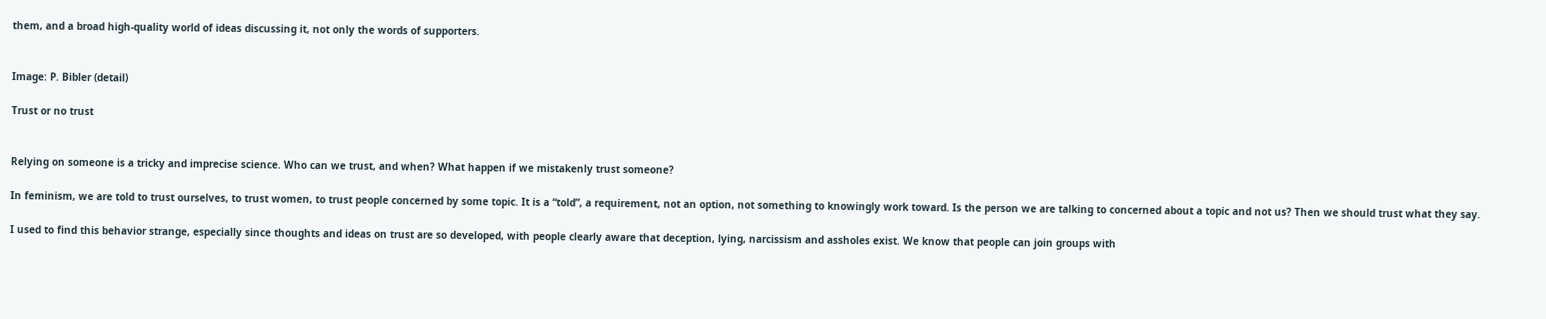them, and a broad high-quality world of ideas discussing it, not only the words of supporters.


Image: P. Bibler (detail)

Trust or no trust


Relying on someone is a tricky and imprecise science. Who can we trust, and when? What happen if we mistakenly trust someone?

In feminism, we are told to trust ourselves, to trust women, to trust people concerned by some topic. It is a “told”, a requirement, not an option, not something to knowingly work toward. Is the person we are talking to concerned about a topic and not us? Then we should trust what they say.

I used to find this behavior strange, especially since thoughts and ideas on trust are so developed, with people clearly aware that deception, lying, narcissism and assholes exist. We know that people can join groups with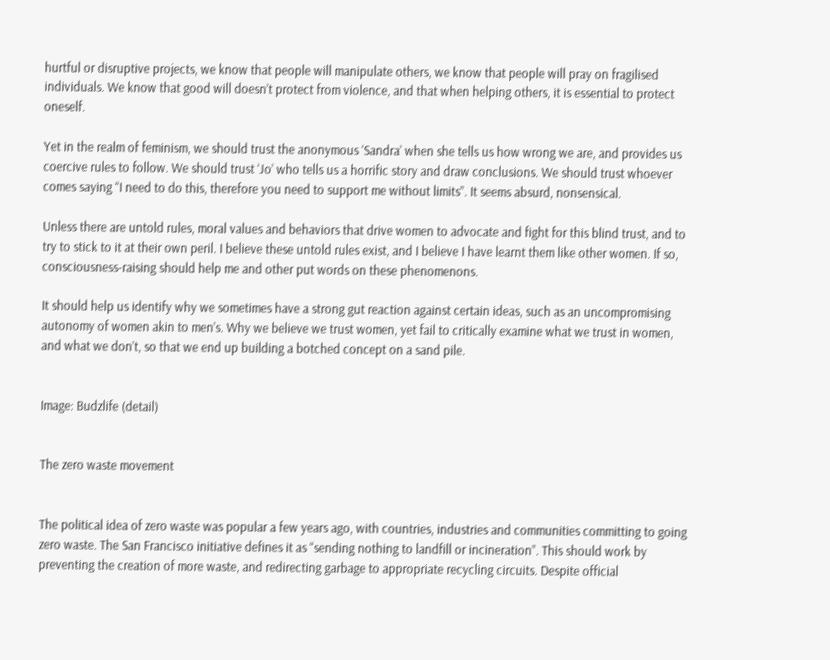hurtful or disruptive projects, we know that people will manipulate others, we know that people will pray on fragilised individuals. We know that good will doesn’t protect from violence, and that when helping others, it is essential to protect oneself.

Yet in the realm of feminism, we should trust the anonymous ‘Sandra’ when she tells us how wrong we are, and provides us coercive rules to follow. We should trust ‘Jo’ who tells us a horrific story and draw conclusions. We should trust whoever comes saying “I need to do this, therefore you need to support me without limits”. It seems absurd, nonsensical.

Unless there are untold rules, moral values and behaviors that drive women to advocate and fight for this blind trust, and to try to stick to it at their own peril. I believe these untold rules exist, and I believe I have learnt them like other women. If so, consciousness-raising should help me and other put words on these phenomenons.

It should help us identify why we sometimes have a strong gut reaction against certain ideas, such as an uncompromising autonomy of women akin to men’s. Why we believe we trust women, yet fail to critically examine what we trust in women, and what we don’t, so that we end up building a botched concept on a sand pile.


Image: Budzlife (detail)


The zero waste movement


The political idea of zero waste was popular a few years ago, with countries, industries and communities committing to going zero waste. The San Francisco initiative defines it as “sending nothing to landfill or incineration”. This should work by preventing the creation of more waste, and redirecting garbage to appropriate recycling circuits. Despite official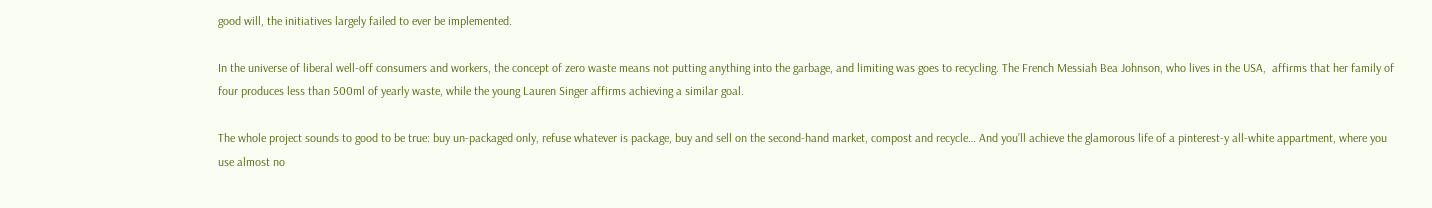good will, the initiatives largely failed to ever be implemented.

In the universe of liberal well-off consumers and workers, the concept of zero waste means not putting anything into the garbage, and limiting was goes to recycling. The French Messiah Bea Johnson, who lives in the USA,  affirms that her family of four produces less than 500ml of yearly waste, while the young Lauren Singer affirms achieving a similar goal.

The whole project sounds to good to be true: buy un-packaged only, refuse whatever is package, buy and sell on the second-hand market, compost and recycle… And you’ll achieve the glamorous life of a pinterest-y all-white appartment, where you use almost no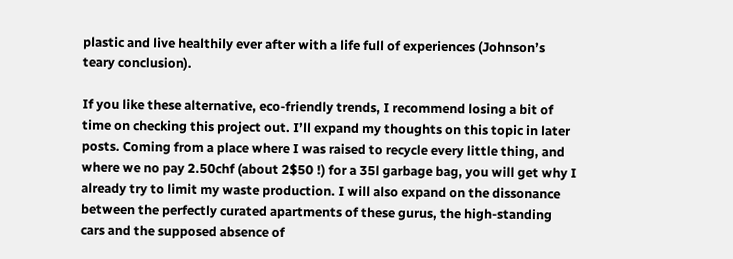plastic and live healthily ever after with a life full of experiences (Johnson’s teary conclusion).

If you like these alternative, eco-friendly trends, I recommend losing a bit of time on checking this project out. I’ll expand my thoughts on this topic in later posts. Coming from a place where I was raised to recycle every little thing, and where we no pay 2.50chf (about 2$50 !) for a 35l garbage bag, you will get why I already try to limit my waste production. I will also expand on the dissonance between the perfectly curated apartments of these gurus, the high-standing cars and the supposed absence of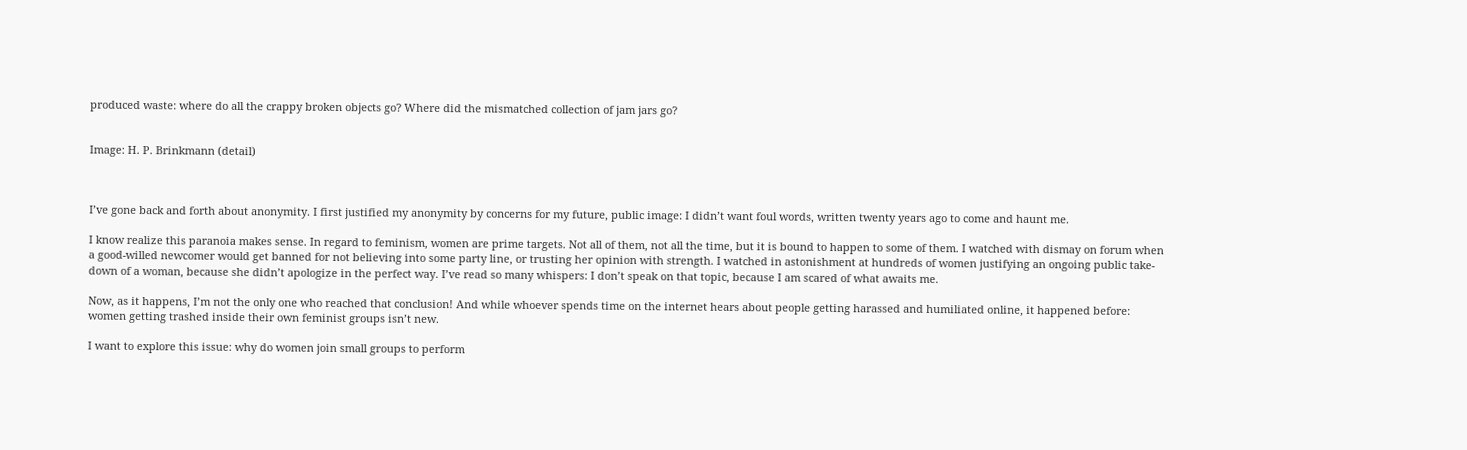produced waste: where do all the crappy broken objects go? Where did the mismatched collection of jam jars go?


Image: H. P. Brinkmann (detail)



I’ve gone back and forth about anonymity. I first justified my anonymity by concerns for my future, public image: I didn’t want foul words, written twenty years ago to come and haunt me.

I know realize this paranoia makes sense. In regard to feminism, women are prime targets. Not all of them, not all the time, but it is bound to happen to some of them. I watched with dismay on forum when a good-willed newcomer would get banned for not believing into some party line, or trusting her opinion with strength. I watched in astonishment at hundreds of women justifying an ongoing public take-down of a woman, because she didn’t apologize in the perfect way. I’ve read so many whispers: I don’t speak on that topic, because I am scared of what awaits me.

Now, as it happens, I’m not the only one who reached that conclusion! And while whoever spends time on the internet hears about people getting harassed and humiliated online, it happened before: women getting trashed inside their own feminist groups isn’t new.

I want to explore this issue: why do women join small groups to perform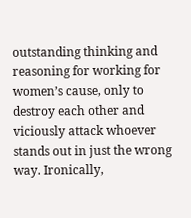outstanding thinking and reasoning for working for women’s cause, only to destroy each other and viciously attack whoever stands out in just the wrong way. Ironically,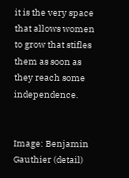it is the very space that allows women to grow that stifles them as soon as they reach some independence.


Image: Benjamin Gauthier (detail)